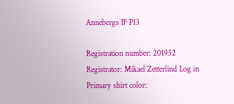Annebergs IF P13

Registration number: 201952
Registrator: Mikael Zetterlind Log in
Primary shirt color: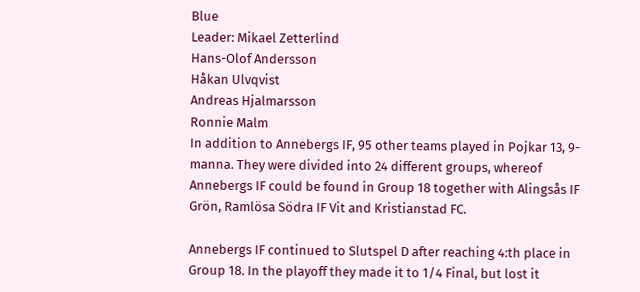Blue
Leader: Mikael Zetterlind
Hans-Olof Andersson
Håkan Ulvqvist
Andreas Hjalmarsson
Ronnie Malm
In addition to Annebergs IF, 95 other teams played in Pojkar 13, 9-manna. They were divided into 24 different groups, whereof Annebergs IF could be found in Group 18 together with Alingsås IF Grön, Ramlösa Södra IF Vit and Kristianstad FC.

Annebergs IF continued to Slutspel D after reaching 4:th place in Group 18. In the playoff they made it to 1/4 Final, but lost it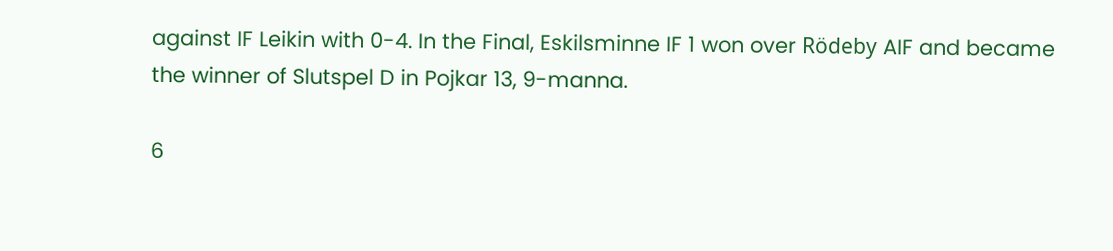against IF Leikin with 0-4. In the Final, Eskilsminne IF 1 won over Rödeby AIF and became the winner of Slutspel D in Pojkar 13, 9-manna.

6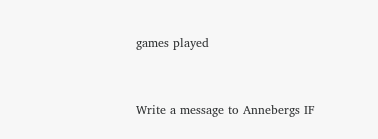games played


Write a message to Annebergs IF